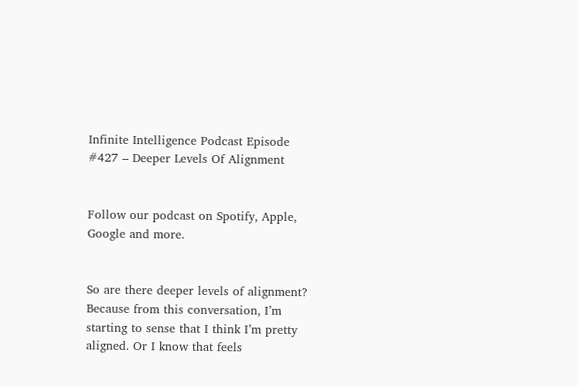Infinite Intelligence Podcast Episode #427 – Deeper Levels Of Alignment


Follow our podcast on Spotify, Apple, Google and more.


So are there deeper levels of alignment? Because from this conversation, I’m starting to sense that I think I’m pretty aligned. Or I know that feels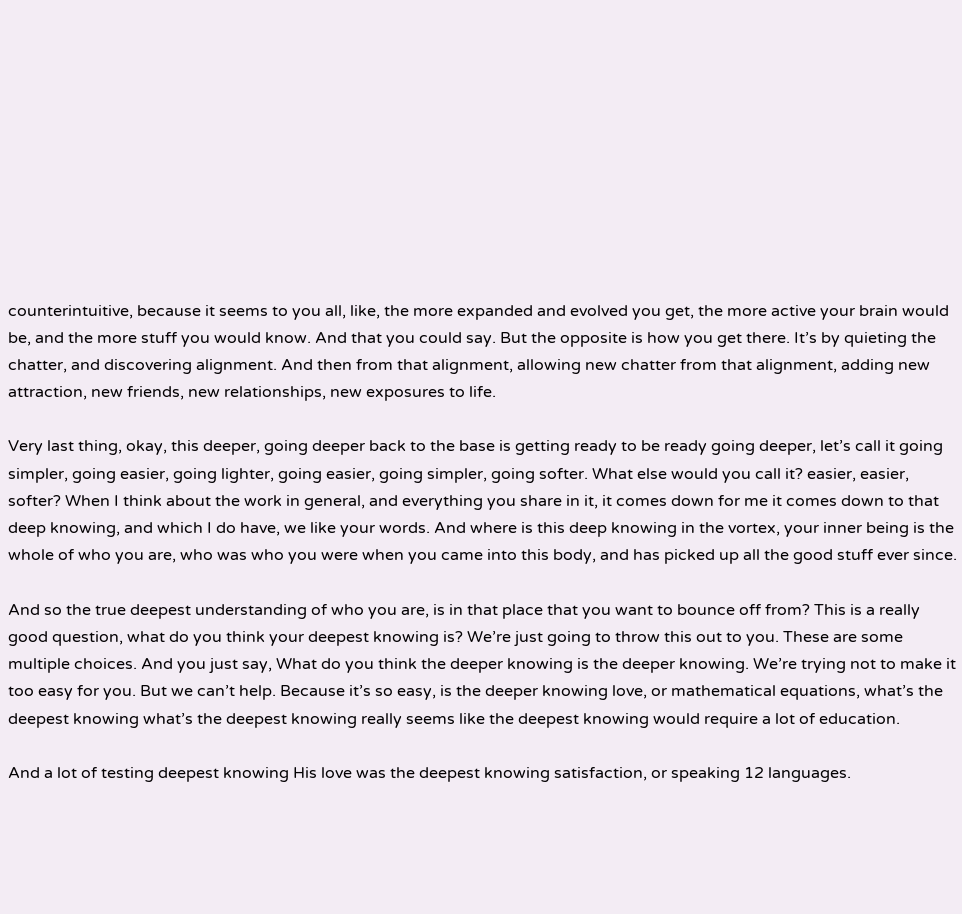counterintuitive, because it seems to you all, like, the more expanded and evolved you get, the more active your brain would be, and the more stuff you would know. And that you could say. But the opposite is how you get there. It’s by quieting the chatter, and discovering alignment. And then from that alignment, allowing new chatter from that alignment, adding new attraction, new friends, new relationships, new exposures to life.

Very last thing, okay, this deeper, going deeper back to the base is getting ready to be ready going deeper, let’s call it going simpler, going easier, going lighter, going easier, going simpler, going softer. What else would you call it? easier, easier, softer? When I think about the work in general, and everything you share in it, it comes down for me it comes down to that deep knowing, and which I do have, we like your words. And where is this deep knowing in the vortex, your inner being is the whole of who you are, who was who you were when you came into this body, and has picked up all the good stuff ever since.

And so the true deepest understanding of who you are, is in that place that you want to bounce off from? This is a really good question, what do you think your deepest knowing is? We’re just going to throw this out to you. These are some multiple choices. And you just say, What do you think the deeper knowing is the deeper knowing. We’re trying not to make it too easy for you. But we can’t help. Because it’s so easy, is the deeper knowing love, or mathematical equations, what’s the deepest knowing what’s the deepest knowing really seems like the deepest knowing would require a lot of education.

And a lot of testing deepest knowing His love was the deepest knowing satisfaction, or speaking 12 languages.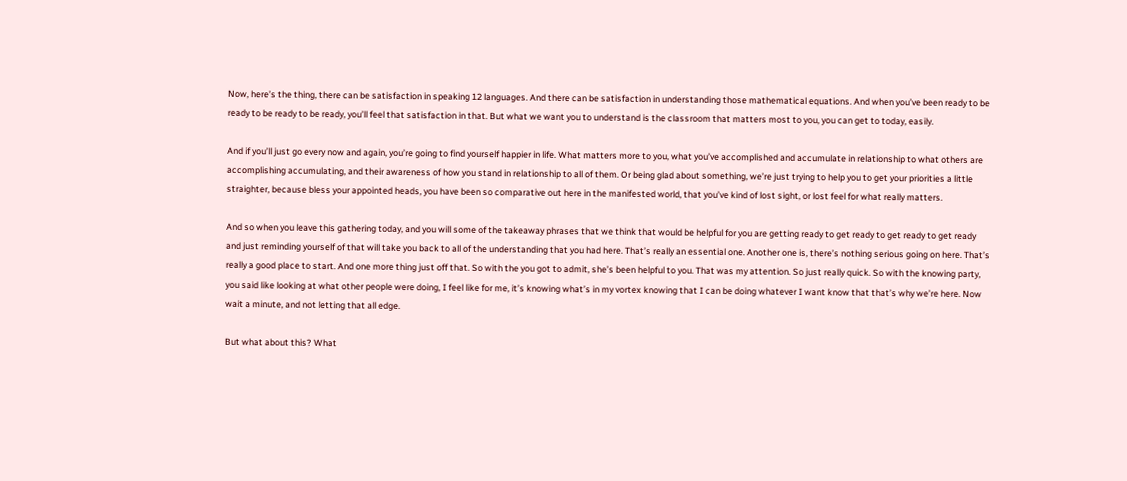Now, here’s the thing, there can be satisfaction in speaking 12 languages. And there can be satisfaction in understanding those mathematical equations. And when you’ve been ready to be ready to be ready to be ready, you’ll feel that satisfaction in that. But what we want you to understand is the classroom that matters most to you, you can get to today, easily.

And if you’ll just go every now and again, you’re going to find yourself happier in life. What matters more to you, what you’ve accomplished and accumulate in relationship to what others are accomplishing accumulating, and their awareness of how you stand in relationship to all of them. Or being glad about something, we’re just trying to help you to get your priorities a little straighter, because bless your appointed heads, you have been so comparative out here in the manifested world, that you’ve kind of lost sight, or lost feel for what really matters.

And so when you leave this gathering today, and you will some of the takeaway phrases that we think that would be helpful for you are getting ready to get ready to get ready to get ready and just reminding yourself of that will take you back to all of the understanding that you had here. That’s really an essential one. Another one is, there’s nothing serious going on here. That’s really a good place to start. And one more thing just off that. So with the you got to admit, she’s been helpful to you. That was my attention. So just really quick. So with the knowing party, you said like looking at what other people were doing, I feel like for me, it’s knowing what’s in my vortex knowing that I can be doing whatever I want know that that’s why we’re here. Now wait a minute, and not letting that all edge.

But what about this? What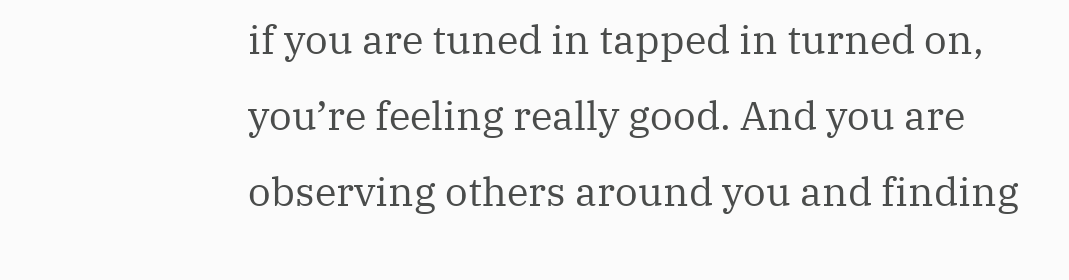if you are tuned in tapped in turned on, you’re feeling really good. And you are observing others around you and finding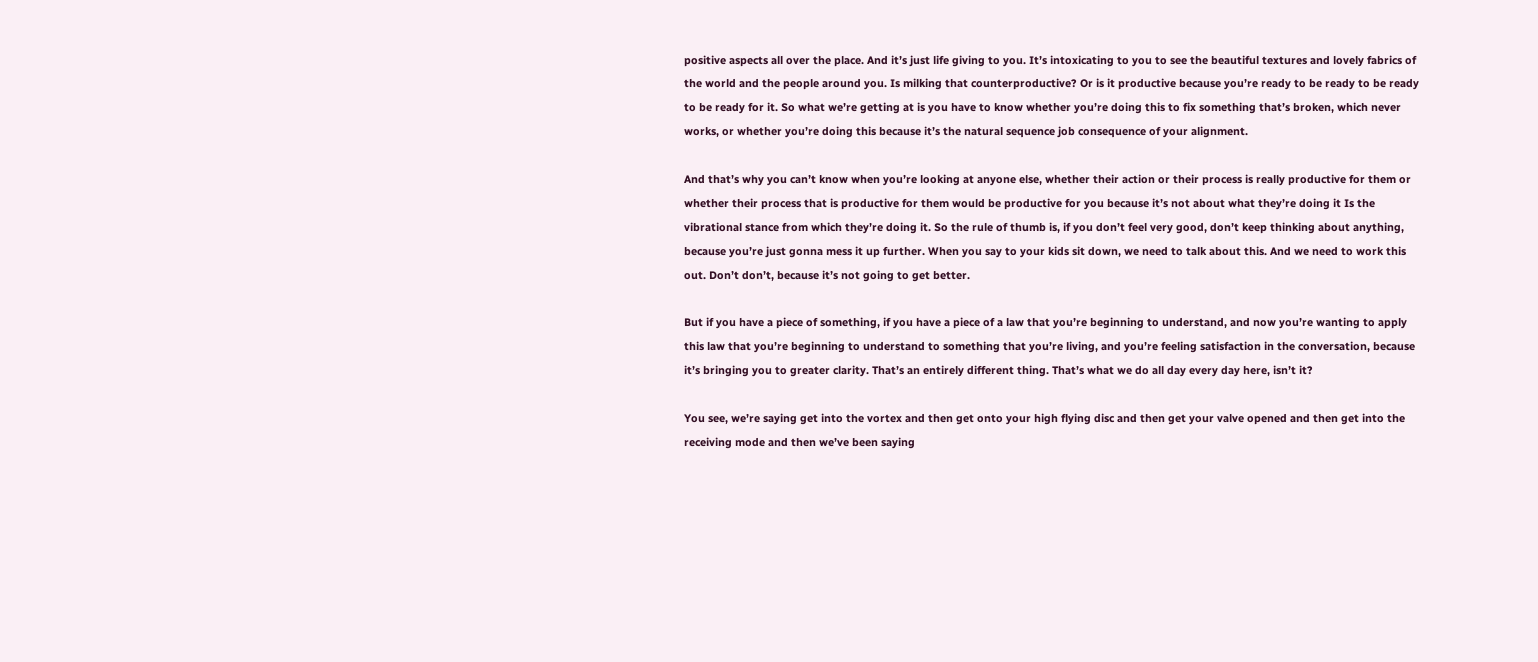positive aspects all over the place. And it’s just life giving to you. It’s intoxicating to you to see the beautiful textures and lovely fabrics of the world and the people around you. Is milking that counterproductive? Or is it productive because you’re ready to be ready to be ready to be ready for it. So what we’re getting at is you have to know whether you’re doing this to fix something that’s broken, which never works, or whether you’re doing this because it’s the natural sequence job consequence of your alignment.

And that’s why you can’t know when you’re looking at anyone else, whether their action or their process is really productive for them or whether their process that is productive for them would be productive for you because it’s not about what they’re doing it Is the vibrational stance from which they’re doing it. So the rule of thumb is, if you don’t feel very good, don’t keep thinking about anything, because you’re just gonna mess it up further. When you say to your kids sit down, we need to talk about this. And we need to work this out. Don’t don’t, because it’s not going to get better.

But if you have a piece of something, if you have a piece of a law that you’re beginning to understand, and now you’re wanting to apply this law that you’re beginning to understand to something that you’re living, and you’re feeling satisfaction in the conversation, because it’s bringing you to greater clarity. That’s an entirely different thing. That’s what we do all day every day here, isn’t it?

You see, we’re saying get into the vortex and then get onto your high flying disc and then get your valve opened and then get into the receiving mode and then we’ve been saying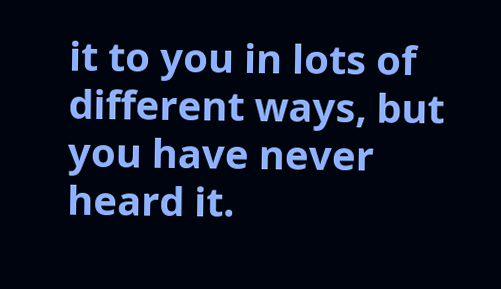it to you in lots of different ways, but you have never heard it.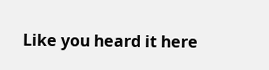Like you heard it here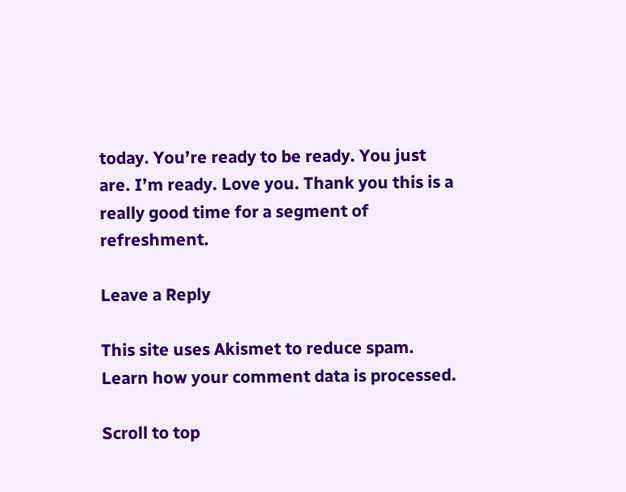today. You’re ready to be ready. You just are. I’m ready. Love you. Thank you this is a really good time for a segment of refreshment.

Leave a Reply

This site uses Akismet to reduce spam. Learn how your comment data is processed.

Scroll to top